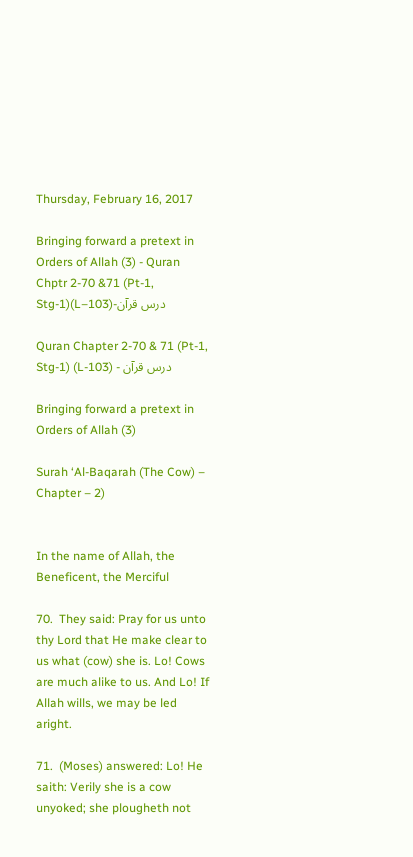Thursday, February 16, 2017

Bringing forward a pretext in Orders of Allah (3) - Quran Chptr 2-70 &71 (Pt-1, Stg-1)(L–103)-درس قرآن

Quran Chapter 2-70 & 71 (Pt-1, Stg-1) (L-103) - درس قرآن

Bringing forward a pretext in Orders of Allah (3)

Surah ‘Al-Baqarah (The Cow) – Chapter – 2)


In the name of Allah, the Beneficent, the Merciful

70.  They said: Pray for us unto thy Lord that He make clear to us what (cow) she is. Lo! Cows are much alike to us. And Lo! If Allah wills, we may be led aright.

71.  (Moses) answered: Lo! He saith: Verily she is a cow unyoked; she plougheth not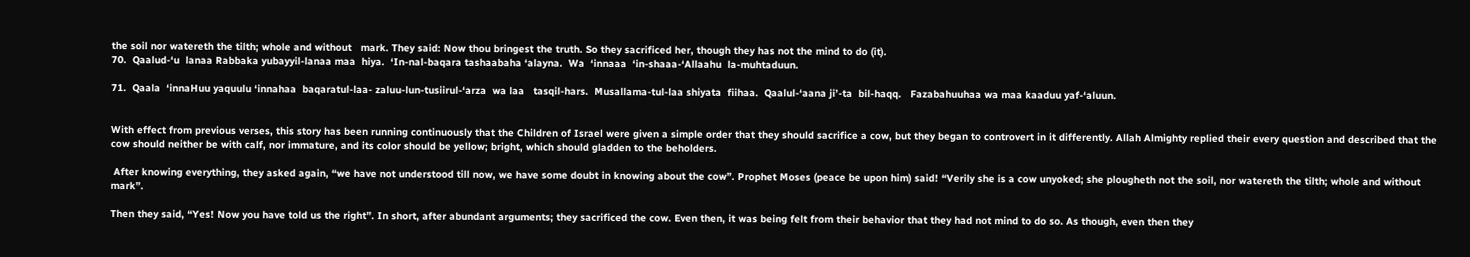the soil nor watereth the tilth; whole and without   mark. They said: Now thou bringest the truth. So they sacrificed her, though they has not the mind to do (it).
70.  Qaalud-‘u  lanaa Rabbaka yubayyil-lanaa maa  hiya.  ‘In-nal-baqara tashaabaha ‘alayna.  Wa  ‘innaaa  ‘in-shaaa-‘Allaahu  la-muhtaduun.

71.  Qaala  ‘innaHuu yaquulu ‘innahaa  baqaratul-laa- zaluu-lun-tusiirul-‘arza  wa laa   tasqil-hars.  Musallama-tul-laa shiyata  fiihaa.  Qaalul-‘aana ji’-ta  bil-haqq.   Fazabahuuhaa wa maa kaaduu yaf-‘aluun.


With effect from previous verses, this story has been running continuously that the Children of Israel were given a simple order that they should sacrifice a cow, but they began to controvert in it differently. Allah Almighty replied their every question and described that the cow should neither be with calf, nor immature, and its color should be yellow; bright, which should gladden to the beholders.

 After knowing everything, they asked again, “we have not understood till now, we have some doubt in knowing about the cow”. Prophet Moses (peace be upon him) said! “Verily she is a cow unyoked; she plougheth not the soil, nor watereth the tilth; whole and without mark”.

Then they said, “Yes! Now you have told us the right”. In short, after abundant arguments; they sacrificed the cow. Even then, it was being felt from their behavior that they had not mind to do so. As though, even then they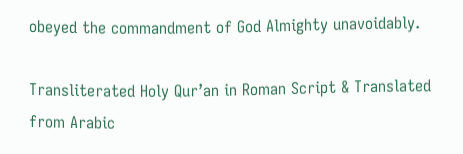obeyed the commandment of God Almighty unavoidably.

Transliterated Holy Qur’an in Roman Script & Translated from Arabic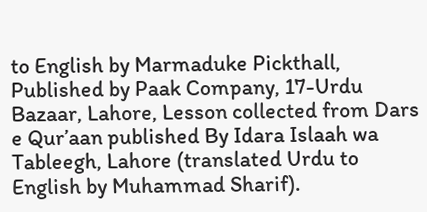to English by Marmaduke Pickthall, Published by Paak Company, 17-Urdu Bazaar, Lahore, Lesson collected from Dars e Qur’aan published By Idara Islaah wa Tableegh, Lahore (translated Urdu to English by Muhammad Sharif).